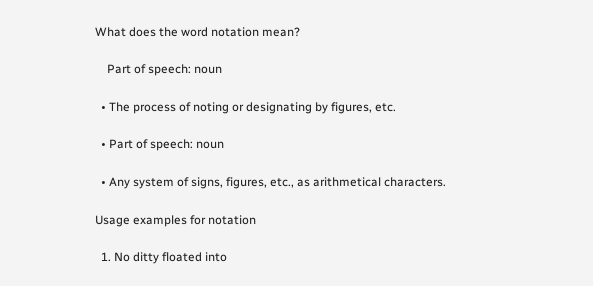What does the word notation mean?

    Part of speech: noun

  • The process of noting or designating by figures, etc.

  • Part of speech: noun

  • Any system of signs, figures, etc., as arithmetical characters.

Usage examples for notation

  1. No ditty floated into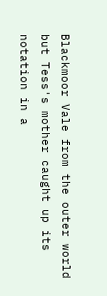Blackmoor Vale from the outer world but Tess's mother caught up its notation in a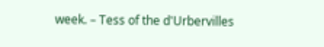week. – Tess of the d'Urbervilles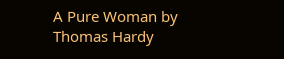A Pure Woman by Thomas Hardy